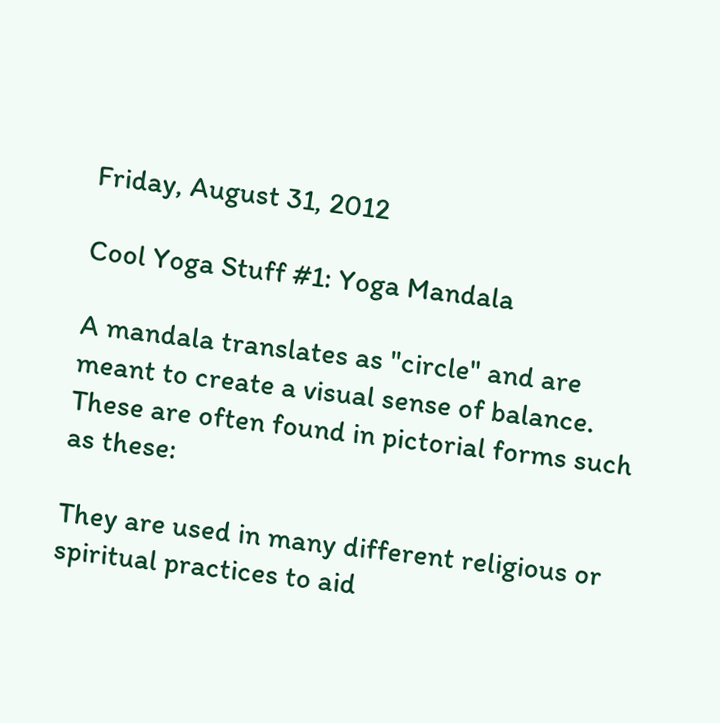Friday, August 31, 2012

Cool Yoga Stuff #1: Yoga Mandala

A mandala translates as "circle" and are meant to create a visual sense of balance.  These are often found in pictorial forms such as these:

They are used in many different religious or spiritual practices to aid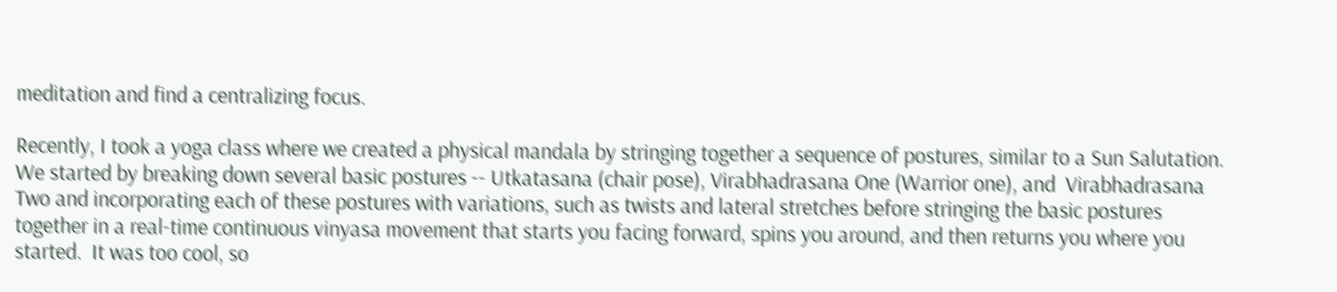meditation and find a centralizing focus.

Recently, I took a yoga class where we created a physical mandala by stringing together a sequence of postures, similar to a Sun Salutation.  We started by breaking down several basic postures -- Utkatasana (chair pose), Virabhadrasana One (Warrior one), and  Virabhadrasana Two and incorporating each of these postures with variations, such as twists and lateral stretches before stringing the basic postures together in a real-time continuous vinyasa movement that starts you facing forward, spins you around, and then returns you where you started.  It was too cool, so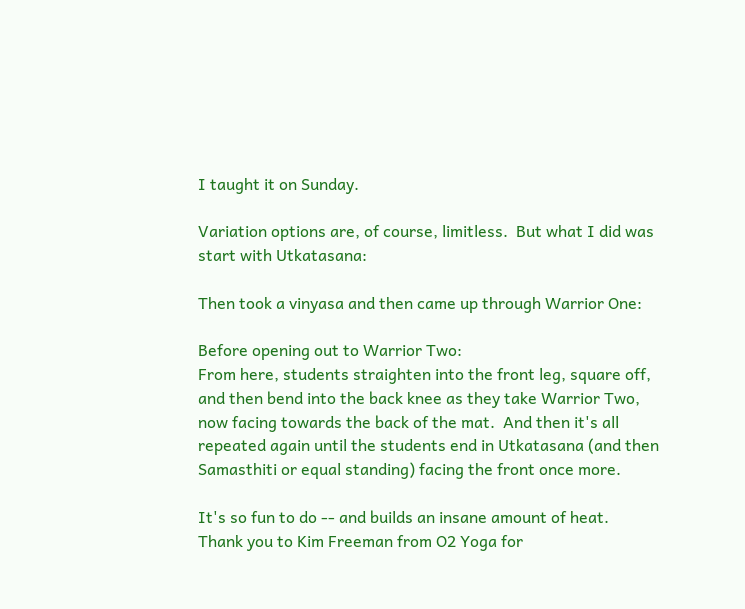I taught it on Sunday.

Variation options are, of course, limitless.  But what I did was start with Utkatasana:

Then took a vinyasa and then came up through Warrior One:

Before opening out to Warrior Two:
From here, students straighten into the front leg, square off, and then bend into the back knee as they take Warrior Two, now facing towards the back of the mat.  And then it's all repeated again until the students end in Utkatasana (and then Samasthiti or equal standing) facing the front once more.

It's so fun to do -- and builds an insane amount of heat.  Thank you to Kim Freeman from O2 Yoga for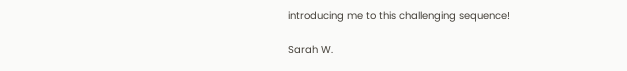introducing me to this challenging sequence!

Sarah W.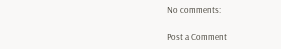No comments:

Post a Comment